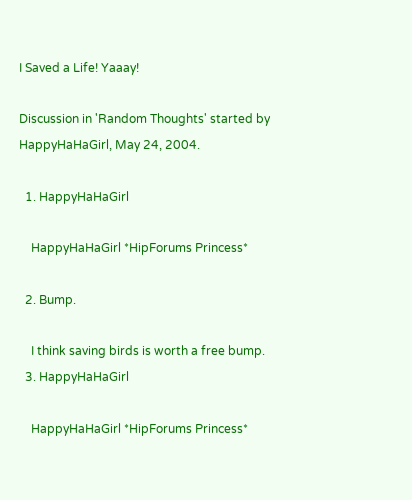I Saved a Life! Yaaay!

Discussion in 'Random Thoughts' started by HappyHaHaGirl, May 24, 2004.

  1. HappyHaHaGirl

    HappyHaHaGirl *HipForums Princess*

  2. Bump.

    I think saving birds is worth a free bump.
  3. HappyHaHaGirl

    HappyHaHaGirl *HipForums Princess*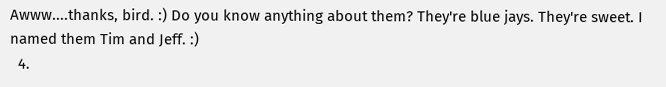Awww....thanks, bird. :) Do you know anything about them? They're blue jays. They're sweet. I named them Tim and Jeff. :)
  4.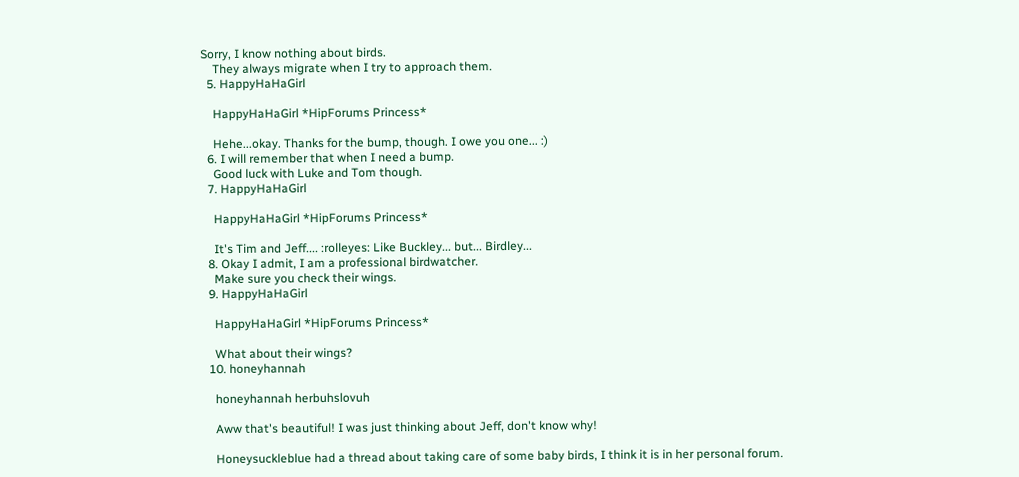Sorry, I know nothing about birds.
    They always migrate when I try to approach them.
  5. HappyHaHaGirl

    HappyHaHaGirl *HipForums Princess*

    Hehe...okay. Thanks for the bump, though. I owe you one... :)
  6. I will remember that when I need a bump.
    Good luck with Luke and Tom though.
  7. HappyHaHaGirl

    HappyHaHaGirl *HipForums Princess*

    It's Tim and Jeff.... :rolleyes: Like Buckley... but... Birdley...
  8. Okay I admit, I am a professional birdwatcher.
    Make sure you check their wings.
  9. HappyHaHaGirl

    HappyHaHaGirl *HipForums Princess*

    What about their wings?
  10. honeyhannah

    honeyhannah herbuhslovuh

    Aww that's beautiful! I was just thinking about Jeff, don't know why!

    Honeysuckleblue had a thread about taking care of some baby birds, I think it is in her personal forum.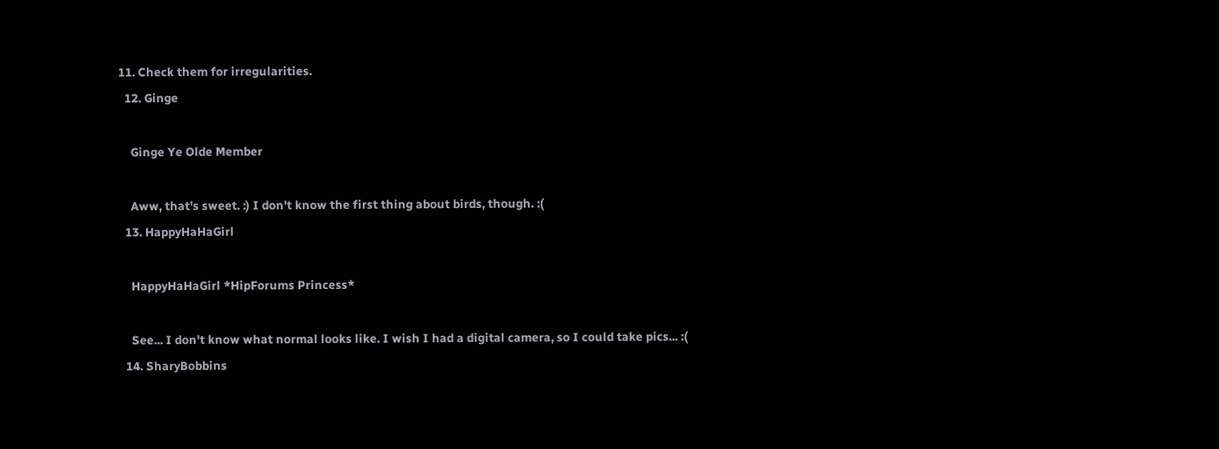11. Check them for irregularities.
  12. Ginge

    Ginge Ye Olde Member

    Aww, that's sweet. :) I don't know the first thing about birds, though. :(
  13. HappyHaHaGirl

    HappyHaHaGirl *HipForums Princess*

    See... I don't know what normal looks like. I wish I had a digital camera, so I could take pics... :(
  14. SharyBobbins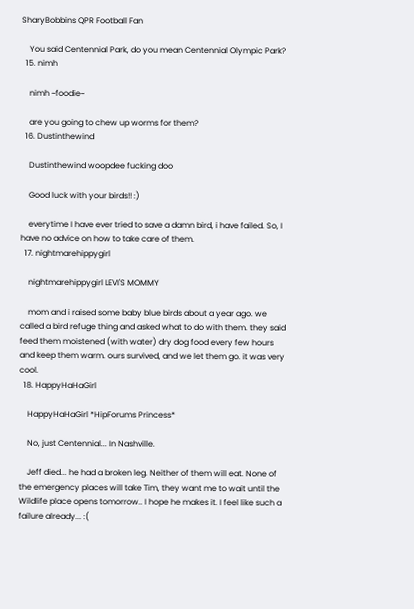SharyBobbins QPR Football Fan

    You said Centennial Park, do you mean Centennial Olympic Park?
  15. nimh

    nimh ~foodie~

    are you going to chew up worms for them?
  16. Dustinthewind

    Dustinthewind woopdee fucking doo

    Good luck with your birds!! :)

    everytime I have ever tried to save a damn bird, i have failed. So, I have no advice on how to take care of them.
  17. nightmarehippygirl

    nightmarehippygirl LEVI'S MOMMY

    mom and i raised some baby blue birds about a year ago. we called a bird refuge thing and asked what to do with them. they said feed them moistened (with water) dry dog food every few hours and keep them warm. ours survived, and we let them go. it was very cool.
  18. HappyHaHaGirl

    HappyHaHaGirl *HipForums Princess*

    No, just Centennial... In Nashville.

    Jeff died... he had a broken leg. Neither of them will eat. None of the emergency places will take Tim, they want me to wait until the Wildlife place opens tomorrow.. I hope he makes it. I feel like such a failure already... :(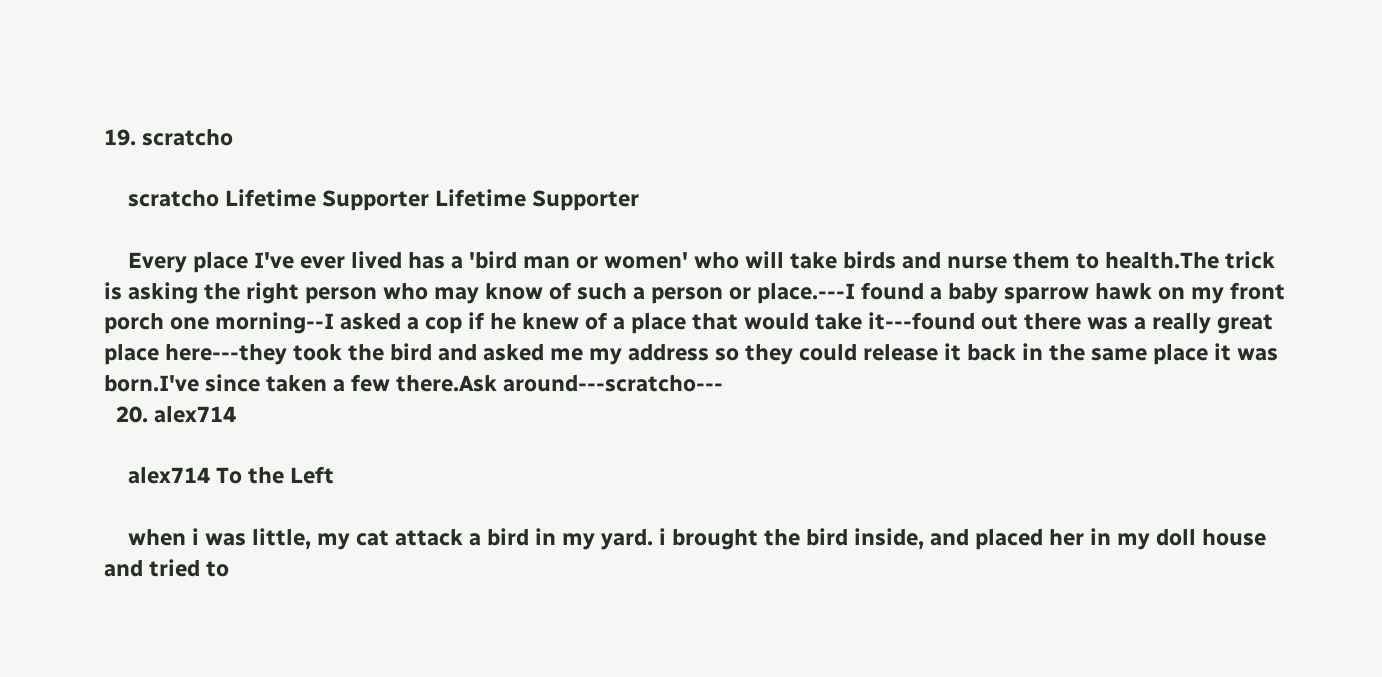19. scratcho

    scratcho Lifetime Supporter Lifetime Supporter

    Every place I've ever lived has a 'bird man or women' who will take birds and nurse them to health.The trick is asking the right person who may know of such a person or place.---I found a baby sparrow hawk on my front porch one morning--I asked a cop if he knew of a place that would take it---found out there was a really great place here---they took the bird and asked me my address so they could release it back in the same place it was born.I've since taken a few there.Ask around---scratcho---
  20. alex714

    alex714 To the Left

    when i was little, my cat attack a bird in my yard. i brought the bird inside, and placed her in my doll house and tried to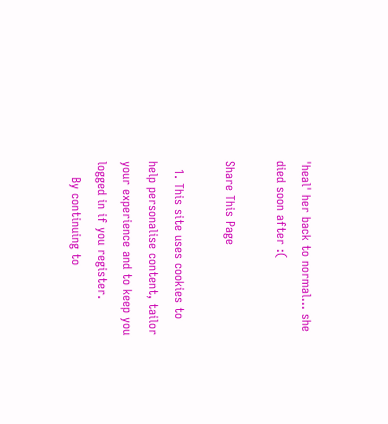'heal' her back to normal... she died soon after :(

Share This Page

  1. This site uses cookies to help personalise content, tailor your experience and to keep you logged in if you register.
    By continuing to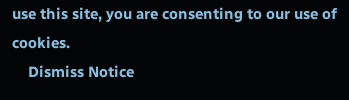use this site, you are consenting to our use of cookies.
    Dismiss Notice